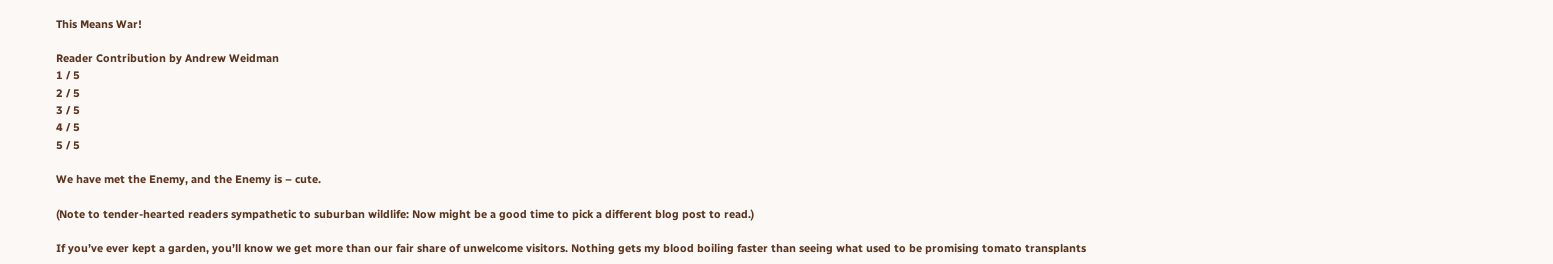This Means War!

Reader Contribution by Andrew Weidman
1 / 5
2 / 5
3 / 5
4 / 5
5 / 5

We have met the Enemy, and the Enemy is – cute.

(Note to tender-hearted readers sympathetic to suburban wildlife: Now might be a good time to pick a different blog post to read.)

If you’ve ever kept a garden, you’ll know we get more than our fair share of unwelcome visitors. Nothing gets my blood boiling faster than seeing what used to be promising tomato transplants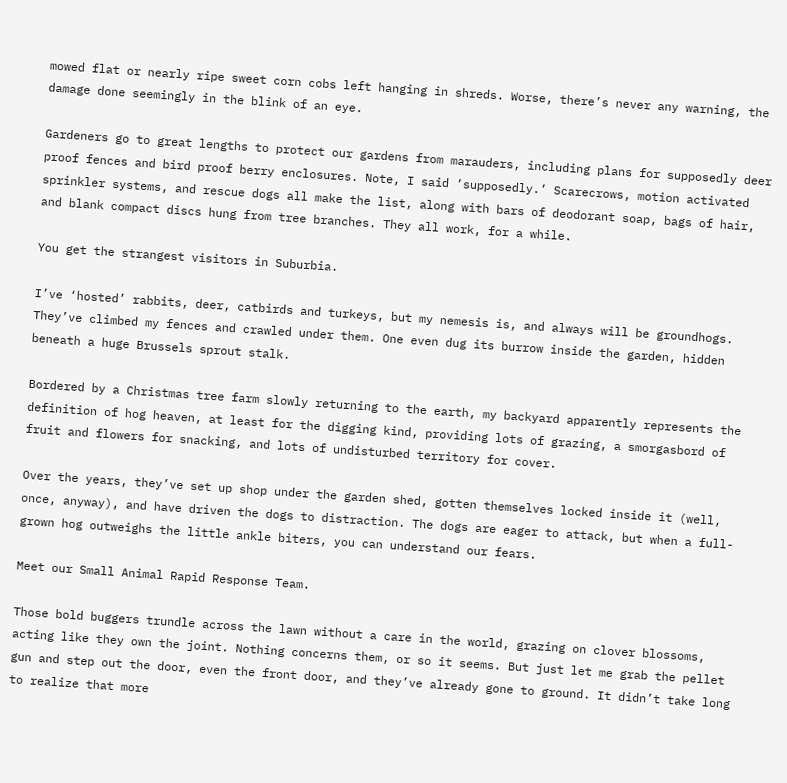mowed flat or nearly ripe sweet corn cobs left hanging in shreds. Worse, there’s never any warning, the damage done seemingly in the blink of an eye.

Gardeners go to great lengths to protect our gardens from marauders, including plans for supposedly deer proof fences and bird proof berry enclosures. Note, I said ‘supposedly.’ Scarecrows, motion activated sprinkler systems, and rescue dogs all make the list, along with bars of deodorant soap, bags of hair, and blank compact discs hung from tree branches. They all work, for a while.

You get the strangest visitors in Suburbia.

I’ve ‘hosted’ rabbits, deer, catbirds and turkeys, but my nemesis is, and always will be groundhogs. They’ve climbed my fences and crawled under them. One even dug its burrow inside the garden, hidden beneath a huge Brussels sprout stalk.

Bordered by a Christmas tree farm slowly returning to the earth, my backyard apparently represents the definition of hog heaven, at least for the digging kind, providing lots of grazing, a smorgasbord of fruit and flowers for snacking, and lots of undisturbed territory for cover.

Over the years, they’ve set up shop under the garden shed, gotten themselves locked inside it (well, once, anyway), and have driven the dogs to distraction. The dogs are eager to attack, but when a full-grown hog outweighs the little ankle biters, you can understand our fears.

Meet our Small Animal Rapid Response Team.

Those bold buggers trundle across the lawn without a care in the world, grazing on clover blossoms, acting like they own the joint. Nothing concerns them, or so it seems. But just let me grab the pellet gun and step out the door, even the front door, and they’ve already gone to ground. It didn’t take long to realize that more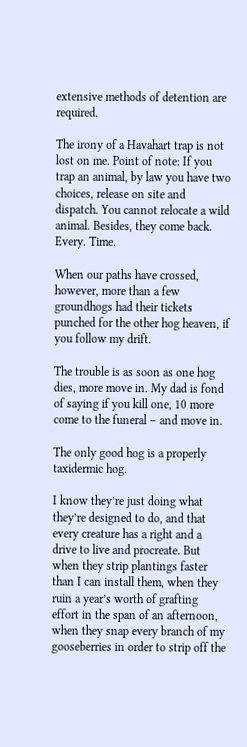extensive methods of detention are required.

The irony of a Havahart trap is not lost on me. Point of note: If you trap an animal, by law you have two choices, release on site and dispatch. You cannot relocate a wild animal. Besides, they come back. Every. Time.

When our paths have crossed, however, more than a few groundhogs had their tickets punched for the other hog heaven, if you follow my drift.

The trouble is as soon as one hog dies, more move in. My dad is fond of saying if you kill one, 10 more come to the funeral – and move in.

The only good hog is a properly taxidermic hog.

I know they’re just doing what they’re designed to do, and that every creature has a right and a drive to live and procreate. But when they strip plantings faster than I can install them, when they ruin a year’s worth of grafting effort in the span of an afternoon, when they snap every branch of my gooseberries in order to strip off the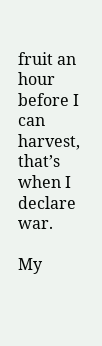fruit an hour before I can harvest, that’s when I declare war.

My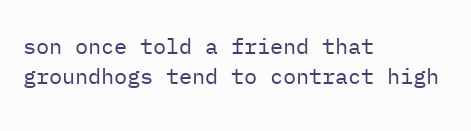son once told a friend that groundhogs tend to contract high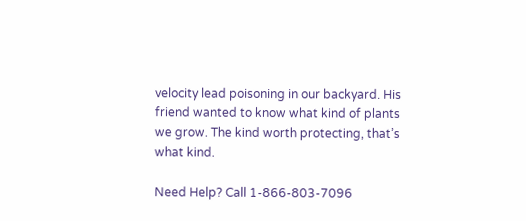velocity lead poisoning in our backyard. His friend wanted to know what kind of plants we grow. The kind worth protecting, that’s what kind.

Need Help? Call 1-866-803-7096